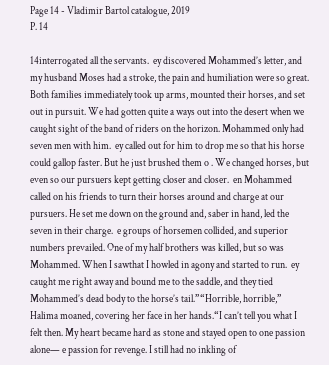Page 14 - Vladimir Bartol catalogue, 2019
P. 14

14interrogated all the servants.  ey discovered Mohammed’s letter, and my husband Moses had a stroke, the pain and humiliation were so great. Both families immediately took up arms, mounted their horses, and set out in pursuit. We had gotten quite a ways out into the desert when we caught sight of the band of riders on the horizon. Mohammed only had seven men with him.  ey called out for him to drop me so that his horse could gallop faster. But he just brushed them o . We changed horses, but even so our pursuers kept getting closer and closer.  en Mohammed called on his friends to turn their horses around and charge at our pursuers. He set me down on the ground and, saber in hand, led the seven in their charge.  e groups of horsemen collided, and superior numbers prevailed. One of my half brothers was killed, but so was Mohammed. When I sawthat I howled in agony and started to run.  ey caught me right away and bound me to the saddle, and they tied Mohammed’s dead body to the horse’s tail.”“Horrible, horrible,” Halima moaned, covering her face in her hands.“I can’t tell you what I felt then. My heart became hard as stone and stayed open to one passion alone— e passion for revenge. I still had no inkling of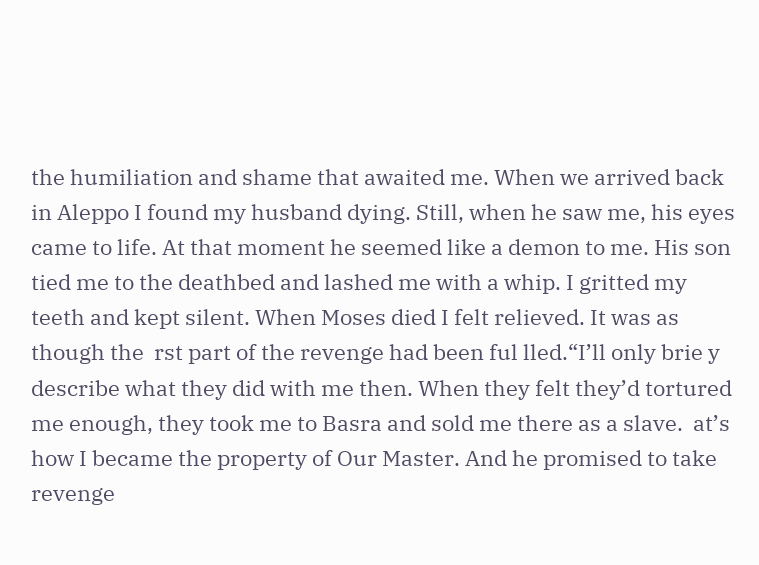the humiliation and shame that awaited me. When we arrived back in Aleppo I found my husband dying. Still, when he saw me, his eyes came to life. At that moment he seemed like a demon to me. His son tied me to the deathbed and lashed me with a whip. I gritted my teeth and kept silent. When Moses died I felt relieved. It was as though the  rst part of the revenge had been ful lled.“I’ll only brie y describe what they did with me then. When they felt they’d tortured me enough, they took me to Basra and sold me there as a slave.  at’s how I became the property of Our Master. And he promised to take revenge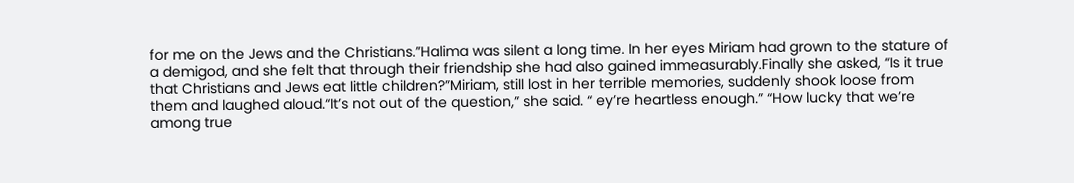for me on the Jews and the Christians.”Halima was silent a long time. In her eyes Miriam had grown to the stature of a demigod, and she felt that through their friendship she had also gained immeasurably.Finally she asked, “Is it true that Christians and Jews eat little children?”Miriam, still lost in her terrible memories, suddenly shook loose from them and laughed aloud.“It’s not out of the question,” she said. “ ey’re heartless enough.” “How lucky that we’re among true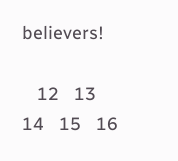believers!

   12   13   14   15   16